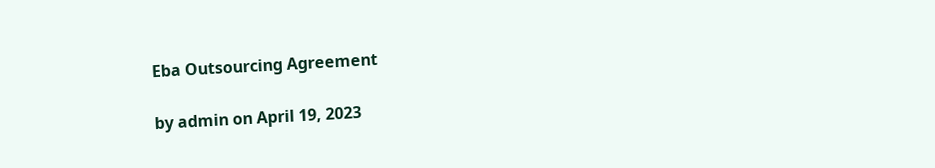Eba Outsourcing Agreement

by admin on April 19, 2023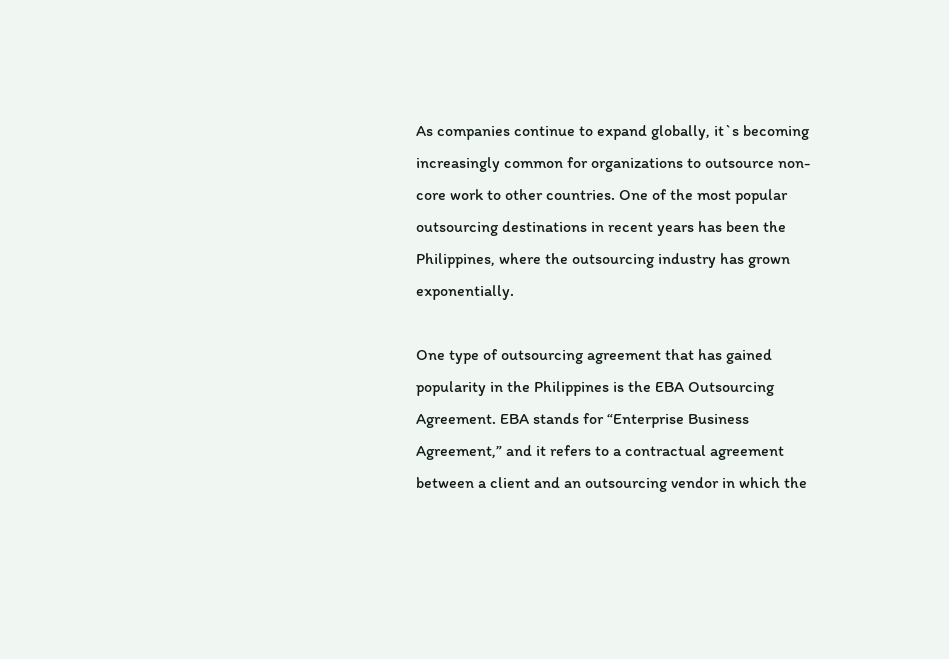As companies continue to expand globally, it`s becoming increasingly common for organizations to outsource non-core work to other countries. One of the most popular outsourcing destinations in recent years has been the Philippines, where the outsourcing industry has grown exponentially.

One type of outsourcing agreement that has gained popularity in the Philippines is the EBA Outsourcing Agreement. EBA stands for “Enterprise Business Agreement,” and it refers to a contractual agreement between a client and an outsourcing vendor in which the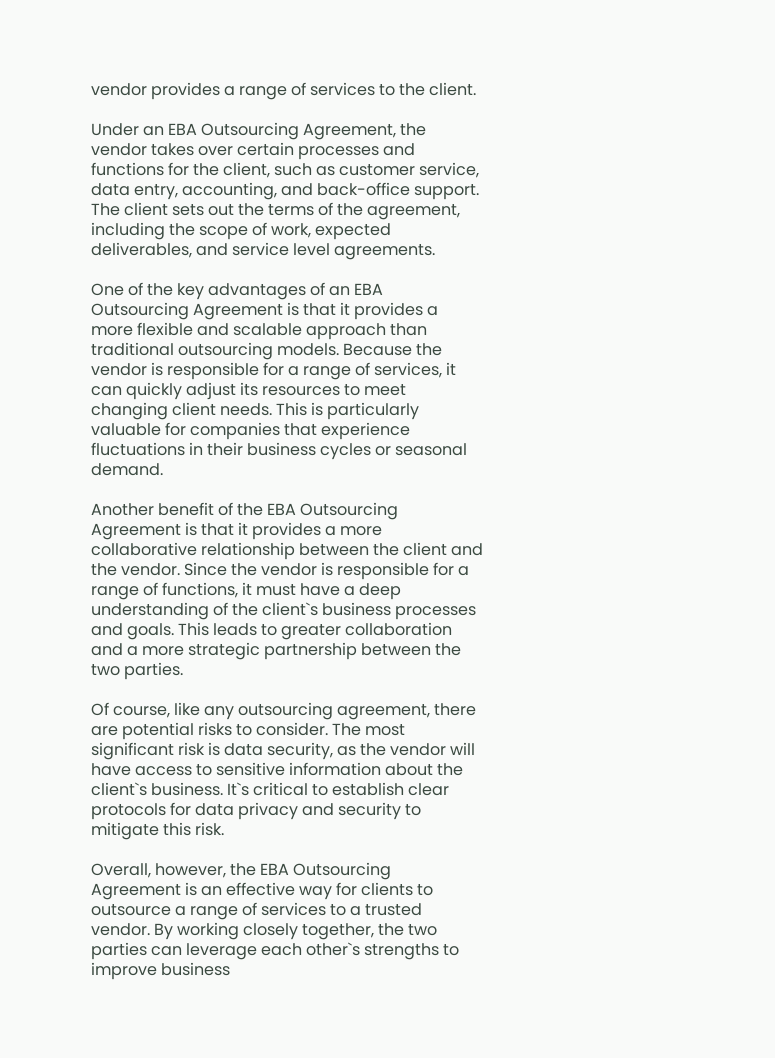vendor provides a range of services to the client.

Under an EBA Outsourcing Agreement, the vendor takes over certain processes and functions for the client, such as customer service, data entry, accounting, and back-office support. The client sets out the terms of the agreement, including the scope of work, expected deliverables, and service level agreements.

One of the key advantages of an EBA Outsourcing Agreement is that it provides a more flexible and scalable approach than traditional outsourcing models. Because the vendor is responsible for a range of services, it can quickly adjust its resources to meet changing client needs. This is particularly valuable for companies that experience fluctuations in their business cycles or seasonal demand.

Another benefit of the EBA Outsourcing Agreement is that it provides a more collaborative relationship between the client and the vendor. Since the vendor is responsible for a range of functions, it must have a deep understanding of the client`s business processes and goals. This leads to greater collaboration and a more strategic partnership between the two parties.

Of course, like any outsourcing agreement, there are potential risks to consider. The most significant risk is data security, as the vendor will have access to sensitive information about the client`s business. It`s critical to establish clear protocols for data privacy and security to mitigate this risk.

Overall, however, the EBA Outsourcing Agreement is an effective way for clients to outsource a range of services to a trusted vendor. By working closely together, the two parties can leverage each other`s strengths to improve business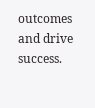outcomes and drive success.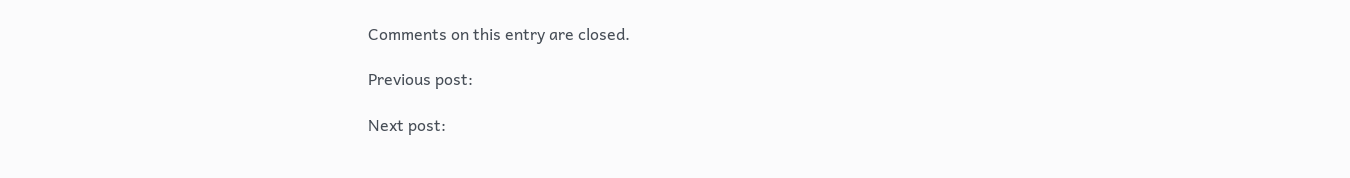Comments on this entry are closed.

Previous post:

Next post: